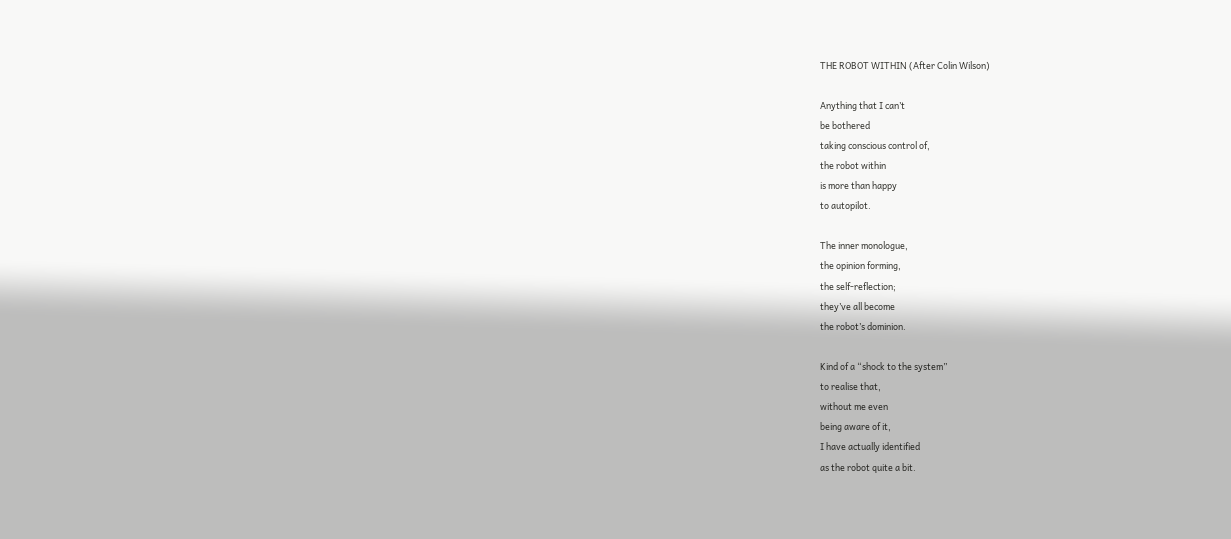THE ROBOT WITHIN (After Colin Wilson)

Anything that I can’t
be bothered
taking conscious control of,
the robot within
is more than happy
to autopilot.

The inner monologue,
the opinion forming,
the self-reflection;
they’ve all become
the robot’s dominion.

Kind of a “shock to the system”
to realise that,
without me even
being aware of it,
I have actually identified
as the robot quite a bit.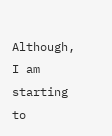Although, I am
starting to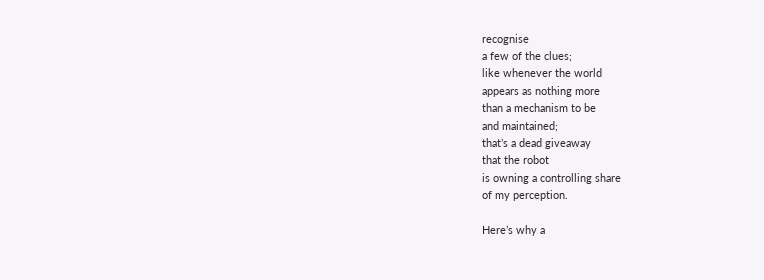recognise
a few of the clues;
like whenever the world
appears as nothing more
than a mechanism to be
and maintained;
that’s a dead giveaway
that the robot
is owning a controlling share
of my perception.

Here’s why a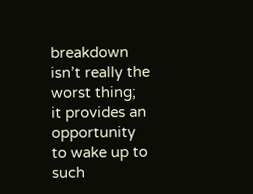breakdown
isn’t really the worst thing;
it provides an opportunity
to wake up to such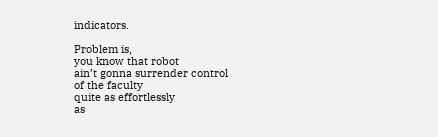indicators.

Problem is,
you know that robot
ain’t gonna surrender control
of the faculty
quite as effortlessly
as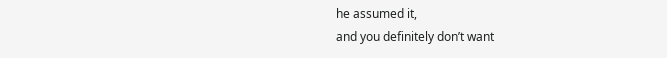he assumed it,
and you definitely don’t want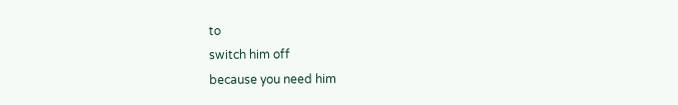to
switch him off
because you need him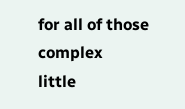for all of those complex
little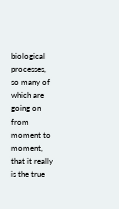biological processes,
so many of which are going on
from moment to moment,
that it really is the true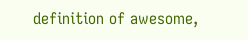definition of awesome,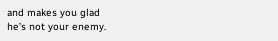and makes you glad
he’s not your enemy.